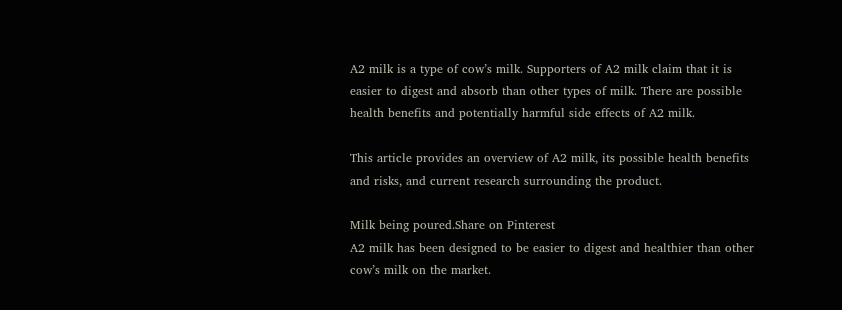A2 milk is a type of cow’s milk. Supporters of A2 milk claim that it is easier to digest and absorb than other types of milk. There are possible health benefits and potentially harmful side effects of A2 milk.

This article provides an overview of A2 milk, its possible health benefits and risks, and current research surrounding the product.

Milk being poured.Share on Pinterest
A2 milk has been designed to be easier to digest and healthier than other cow’s milk on the market.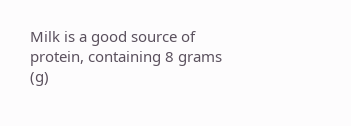Milk is a good source of protein, containing 8 grams (g)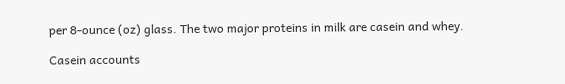per 8-ounce (oz) glass. The two major proteins in milk are casein and whey.

Casein accounts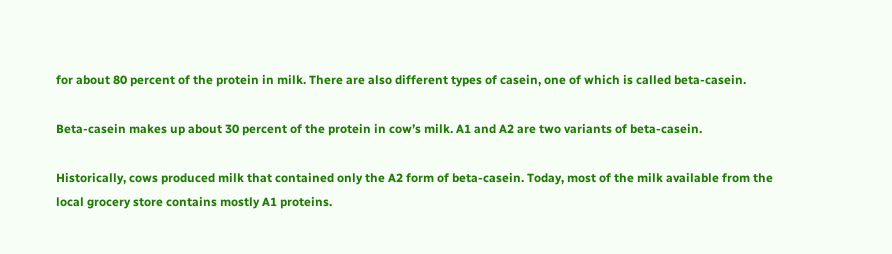for about 80 percent of the protein in milk. There are also different types of casein, one of which is called beta-casein.

Beta-casein makes up about 30 percent of the protein in cow’s milk. A1 and A2 are two variants of beta-casein.

Historically, cows produced milk that contained only the A2 form of beta-casein. Today, most of the milk available from the local grocery store contains mostly A1 proteins.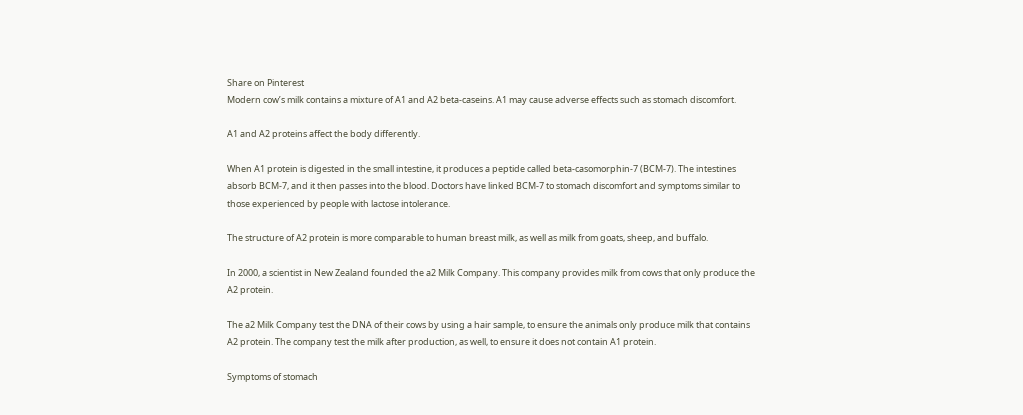Share on Pinterest
Modern cow’s milk contains a mixture of A1 and A2 beta-caseins. A1 may cause adverse effects such as stomach discomfort.

A1 and A2 proteins affect the body differently.

When A1 protein is digested in the small intestine, it produces a peptide called beta-casomorphin-7 (BCM-7). The intestines absorb BCM-7, and it then passes into the blood. Doctors have linked BCM-7 to stomach discomfort and symptoms similar to those experienced by people with lactose intolerance.

The structure of A2 protein is more comparable to human breast milk, as well as milk from goats, sheep, and buffalo.

In 2000, a scientist in New Zealand founded the a2 Milk Company. This company provides milk from cows that only produce the A2 protein.

The a2 Milk Company test the DNA of their cows by using a hair sample, to ensure the animals only produce milk that contains A2 protein. The company test the milk after production, as well, to ensure it does not contain A1 protein.

Symptoms of stomach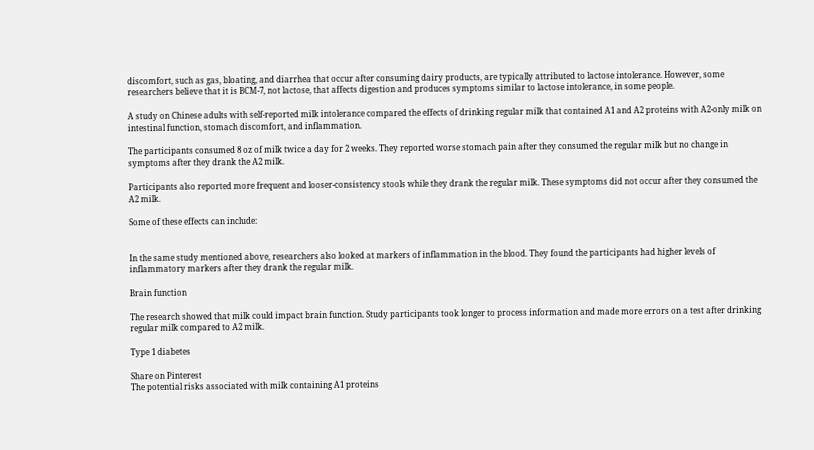discomfort, such as gas, bloating, and diarrhea that occur after consuming dairy products, are typically attributed to lactose intolerance. However, some researchers believe that it is BCM-7, not lactose, that affects digestion and produces symptoms similar to lactose intolerance, in some people.

A study on Chinese adults with self-reported milk intolerance compared the effects of drinking regular milk that contained A1 and A2 proteins with A2-only milk on intestinal function, stomach discomfort, and inflammation.

The participants consumed 8 oz of milk twice a day for 2 weeks. They reported worse stomach pain after they consumed the regular milk but no change in symptoms after they drank the A2 milk.

Participants also reported more frequent and looser-consistency stools while they drank the regular milk. These symptoms did not occur after they consumed the A2 milk.

Some of these effects can include:


In the same study mentioned above, researchers also looked at markers of inflammation in the blood. They found the participants had higher levels of inflammatory markers after they drank the regular milk.

Brain function

The research showed that milk could impact brain function. Study participants took longer to process information and made more errors on a test after drinking regular milk compared to A2 milk.

Type 1 diabetes

Share on Pinterest
The potential risks associated with milk containing A1 proteins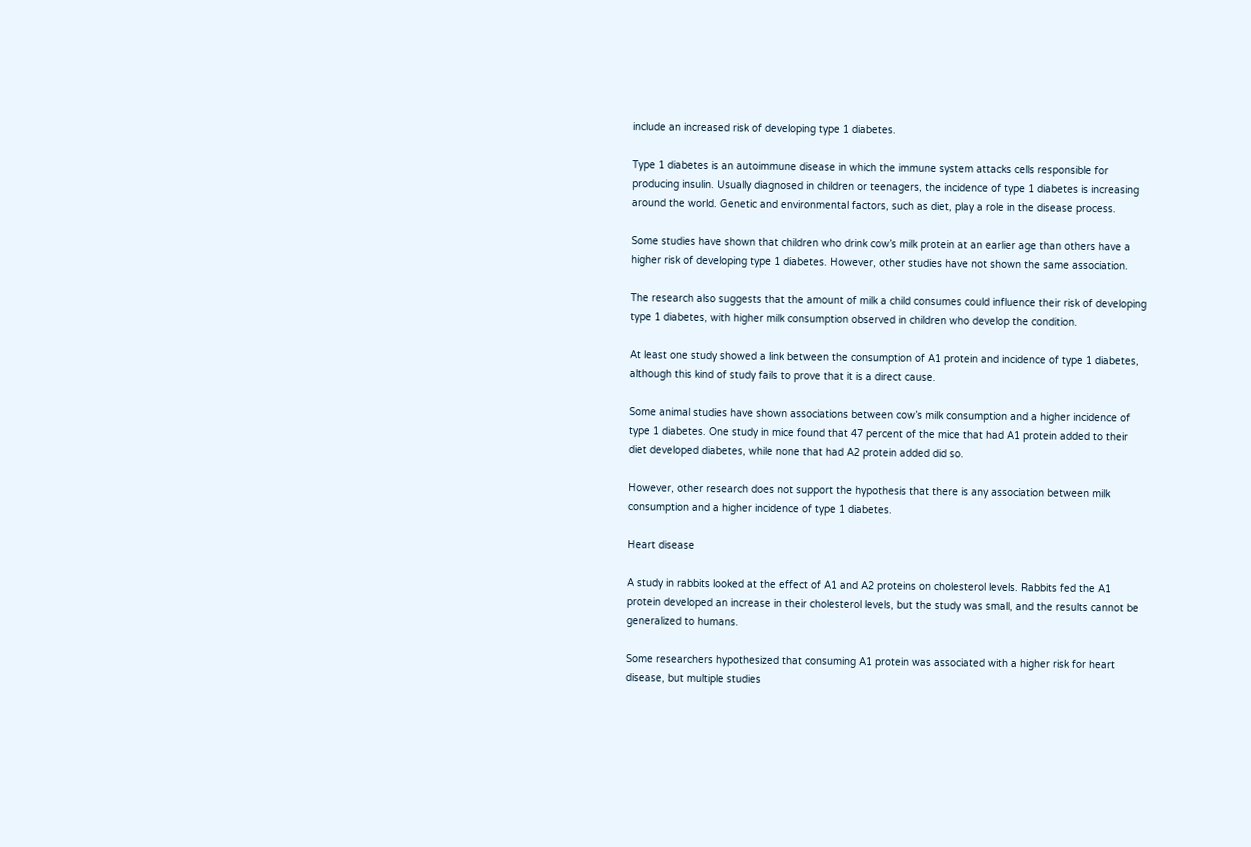include an increased risk of developing type 1 diabetes.

Type 1 diabetes is an autoimmune disease in which the immune system attacks cells responsible for producing insulin. Usually diagnosed in children or teenagers, the incidence of type 1 diabetes is increasing around the world. Genetic and environmental factors, such as diet, play a role in the disease process.

Some studies have shown that children who drink cow’s milk protein at an earlier age than others have a higher risk of developing type 1 diabetes. However, other studies have not shown the same association.

The research also suggests that the amount of milk a child consumes could influence their risk of developing type 1 diabetes, with higher milk consumption observed in children who develop the condition.

At least one study showed a link between the consumption of A1 protein and incidence of type 1 diabetes, although this kind of study fails to prove that it is a direct cause.

Some animal studies have shown associations between cow’s milk consumption and a higher incidence of type 1 diabetes. One study in mice found that 47 percent of the mice that had A1 protein added to their diet developed diabetes, while none that had A2 protein added did so.

However, other research does not support the hypothesis that there is any association between milk consumption and a higher incidence of type 1 diabetes.

Heart disease

A study in rabbits looked at the effect of A1 and A2 proteins on cholesterol levels. Rabbits fed the A1 protein developed an increase in their cholesterol levels, but the study was small, and the results cannot be generalized to humans.

Some researchers hypothesized that consuming A1 protein was associated with a higher risk for heart disease, but multiple studies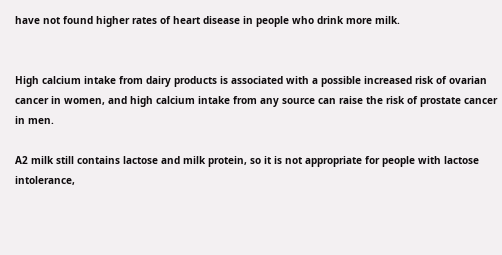have not found higher rates of heart disease in people who drink more milk.


High calcium intake from dairy products is associated with a possible increased risk of ovarian cancer in women, and high calcium intake from any source can raise the risk of prostate cancer in men.

A2 milk still contains lactose and milk protein, so it is not appropriate for people with lactose intolerance,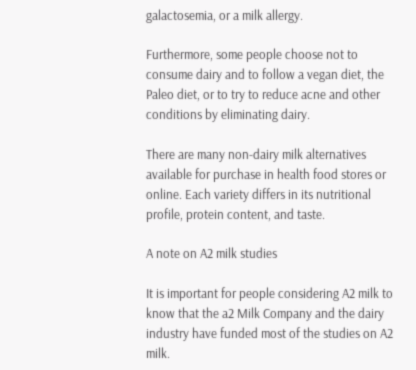galactosemia, or a milk allergy.

Furthermore, some people choose not to consume dairy and to follow a vegan diet, the Paleo diet, or to try to reduce acne and other conditions by eliminating dairy.

There are many non-dairy milk alternatives available for purchase in health food stores or online. Each variety differs in its nutritional profile, protein content, and taste.

A note on A2 milk studies

It is important for people considering A2 milk to know that the a2 Milk Company and the dairy industry have funded most of the studies on A2 milk.